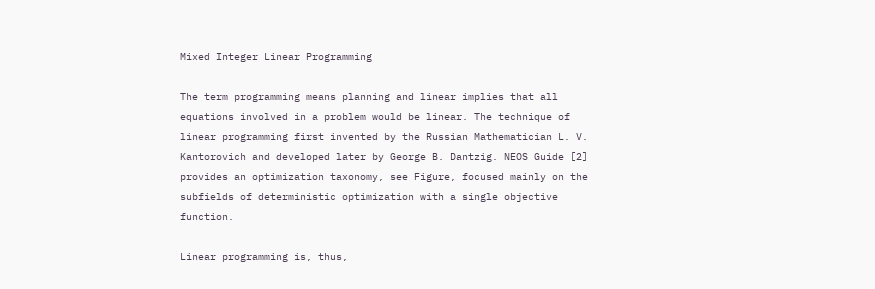Mixed Integer Linear Programming

The term programming means planning and linear implies that all equations involved in a problem would be linear. The technique of linear programming first invented by the Russian Mathematician L. V. Kantorovich and developed later by George B. Dantzig. NEOS Guide [2] provides an optimization taxonomy, see Figure, focused mainly on the subfields of deterministic optimization with a single objective function.

Linear programming is, thus,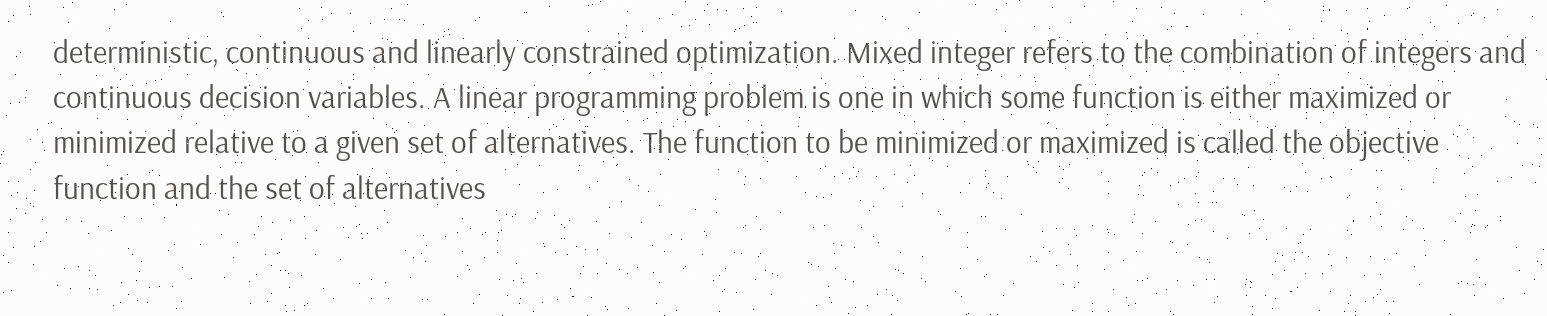deterministic, continuous and linearly constrained optimization. Mixed integer refers to the combination of integers and continuous decision variables. A linear programming problem is one in which some function is either maximized or minimized relative to a given set of alternatives. The function to be minimized or maximized is called the objective function and the set of alternatives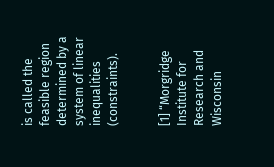is called the feasible region determined by a system of linear inequalities (constraints).


[1] “Morgridge Institute for Research and Wisconsin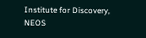Institute for Discovery, NEOS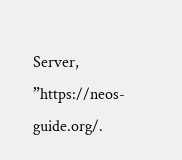Server, ”https://neos-guide.org/.